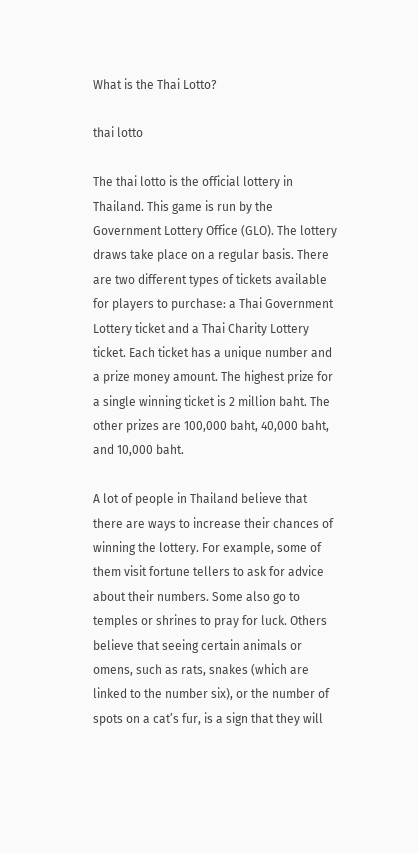What is the Thai Lotto?

thai lotto

The thai lotto is the official lottery in Thailand. This game is run by the Government Lottery Office (GLO). The lottery draws take place on a regular basis. There are two different types of tickets available for players to purchase: a Thai Government Lottery ticket and a Thai Charity Lottery ticket. Each ticket has a unique number and a prize money amount. The highest prize for a single winning ticket is 2 million baht. The other prizes are 100,000 baht, 40,000 baht, and 10,000 baht.

A lot of people in Thailand believe that there are ways to increase their chances of winning the lottery. For example, some of them visit fortune tellers to ask for advice about their numbers. Some also go to temples or shrines to pray for luck. Others believe that seeing certain animals or omens, such as rats, snakes (which are linked to the number six), or the number of spots on a cat’s fur, is a sign that they will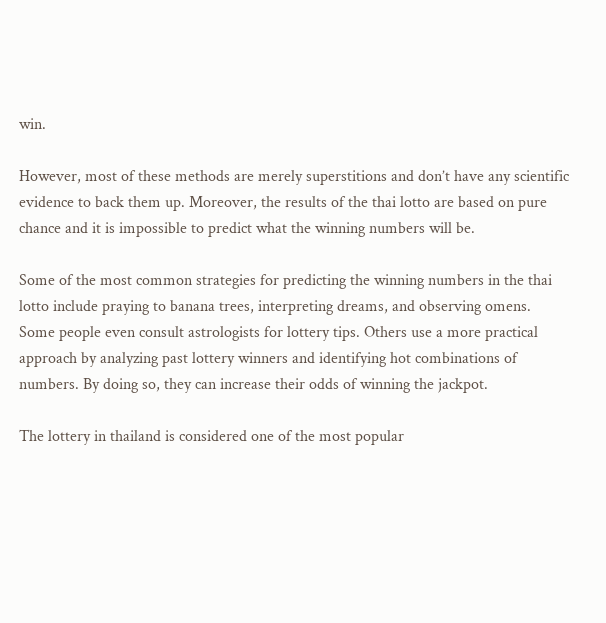win.

However, most of these methods are merely superstitions and don’t have any scientific evidence to back them up. Moreover, the results of the thai lotto are based on pure chance and it is impossible to predict what the winning numbers will be.

Some of the most common strategies for predicting the winning numbers in the thai lotto include praying to banana trees, interpreting dreams, and observing omens. Some people even consult astrologists for lottery tips. Others use a more practical approach by analyzing past lottery winners and identifying hot combinations of numbers. By doing so, they can increase their odds of winning the jackpot.

The lottery in thailand is considered one of the most popular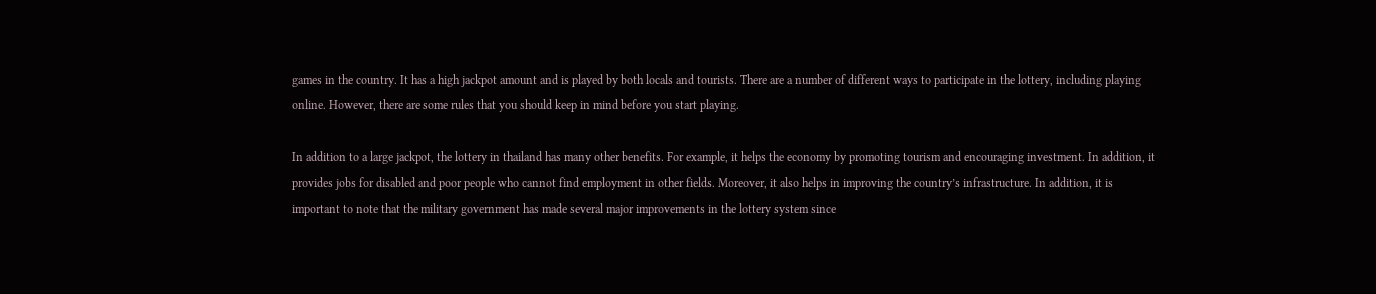games in the country. It has a high jackpot amount and is played by both locals and tourists. There are a number of different ways to participate in the lottery, including playing online. However, there are some rules that you should keep in mind before you start playing.

In addition to a large jackpot, the lottery in thailand has many other benefits. For example, it helps the economy by promoting tourism and encouraging investment. In addition, it provides jobs for disabled and poor people who cannot find employment in other fields. Moreover, it also helps in improving the country’s infrastructure. In addition, it is important to note that the military government has made several major improvements in the lottery system since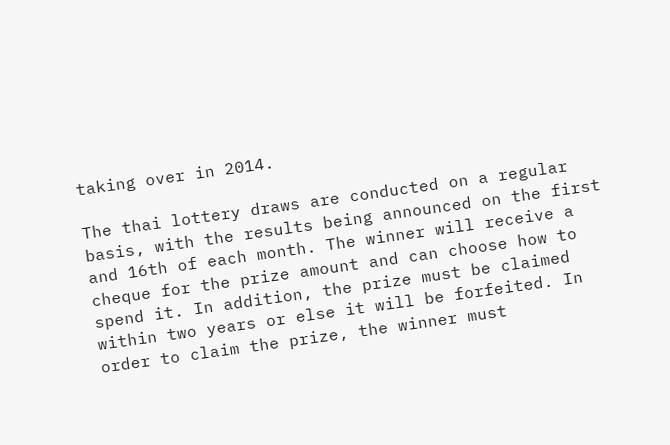taking over in 2014.

The thai lottery draws are conducted on a regular basis, with the results being announced on the first and 16th of each month. The winner will receive a cheque for the prize amount and can choose how to spend it. In addition, the prize must be claimed within two years or else it will be forfeited. In order to claim the prize, the winner must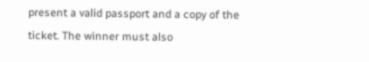present a valid passport and a copy of the ticket. The winner must also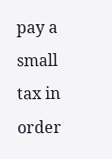pay a small tax in order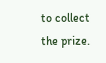to collect the prize.